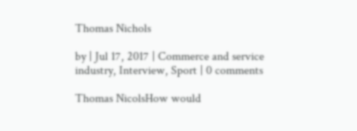Thomas Nichols

by | Jul 17, 2017 | Commerce and service industry, Interview, Sport | 0 comments

Thomas NicolsHow would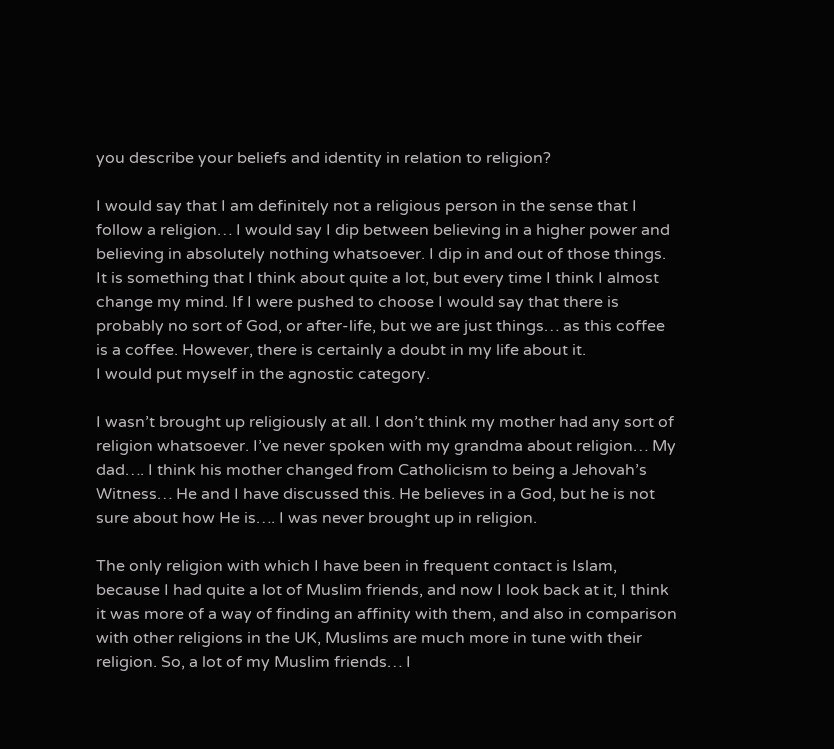you describe your beliefs and identity in relation to religion?

I would say that I am definitely not a religious person in the sense that I follow a religion… I would say I dip between believing in a higher power and believing in absolutely nothing whatsoever. I dip in and out of those things. It is something that I think about quite a lot, but every time I think I almost change my mind. If I were pushed to choose I would say that there is probably no sort of God, or after-life, but we are just things… as this coffee is a coffee. However, there is certainly a doubt in my life about it.
I would put myself in the agnostic category.

I wasn’t brought up religiously at all. I don’t think my mother had any sort of religion whatsoever. I’ve never spoken with my grandma about religion… My dad…. I think his mother changed from Catholicism to being a Jehovah’s Witness… He and I have discussed this. He believes in a God, but he is not sure about how He is…. I was never brought up in religion.

The only religion with which I have been in frequent contact is Islam, because I had quite a lot of Muslim friends, and now I look back at it, I think it was more of a way of finding an affinity with them, and also in comparison with other religions in the UK, Muslims are much more in tune with their religion. So, a lot of my Muslim friends… I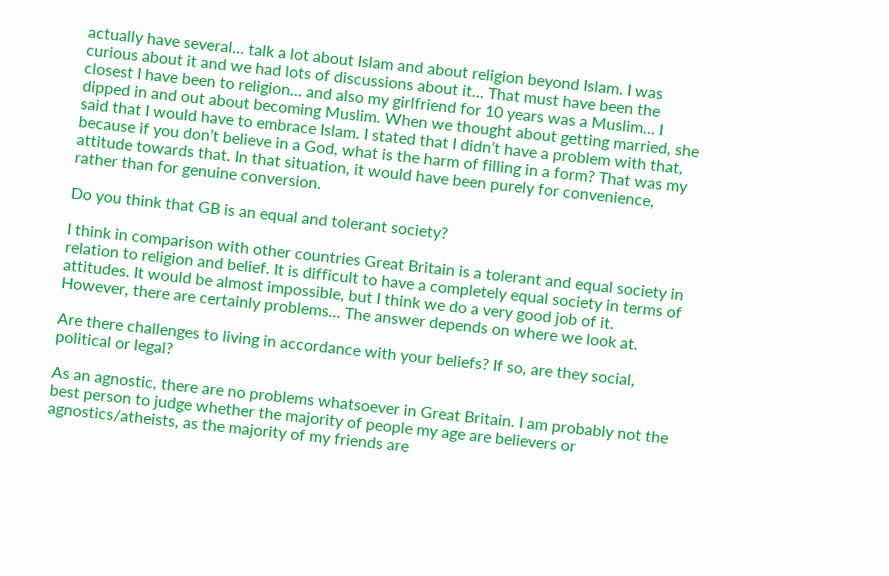actually have several… talk a lot about Islam and about religion beyond Islam. I was curious about it and we had lots of discussions about it… That must have been the closest I have been to religion… and also my girlfriend for 10 years was a Muslim… I dipped in and out about becoming Muslim. When we thought about getting married, she said that I would have to embrace Islam. I stated that I didn’t have a problem with that, because if you don’t believe in a God, what is the harm of filling in a form? That was my attitude towards that. In that situation, it would have been purely for convenience, rather than for genuine conversion.

Do you think that GB is an equal and tolerant society?

I think in comparison with other countries Great Britain is a tolerant and equal society in relation to religion and belief. It is difficult to have a completely equal society in terms of attitudes. It would be almost impossible, but I think we do a very good job of it. However, there are certainly problems… The answer depends on where we look at.

Are there challenges to living in accordance with your beliefs? If so, are they social, political or legal?

As an agnostic, there are no problems whatsoever in Great Britain. I am probably not the best person to judge whether the majority of people my age are believers or agnostics/atheists, as the majority of my friends are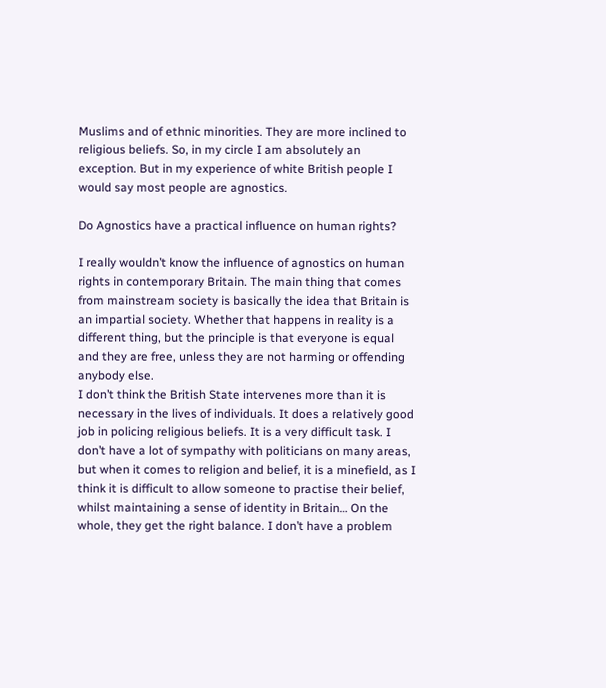Muslims and of ethnic minorities. They are more inclined to religious beliefs. So, in my circle I am absolutely an exception. But in my experience of white British people I would say most people are agnostics.

Do Agnostics have a practical influence on human rights?

I really wouldn’t know the influence of agnostics on human rights in contemporary Britain. The main thing that comes from mainstream society is basically the idea that Britain is an impartial society. Whether that happens in reality is a different thing, but the principle is that everyone is equal and they are free, unless they are not harming or offending anybody else.
I don’t think the British State intervenes more than it is necessary in the lives of individuals. It does a relatively good job in policing religious beliefs. It is a very difficult task. I don’t have a lot of sympathy with politicians on many areas, but when it comes to religion and belief, it is a minefield, as I think it is difficult to allow someone to practise their belief, whilst maintaining a sense of identity in Britain… On the whole, they get the right balance. I don’t have a problem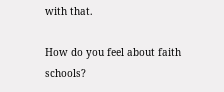with that.

How do you feel about faith schools?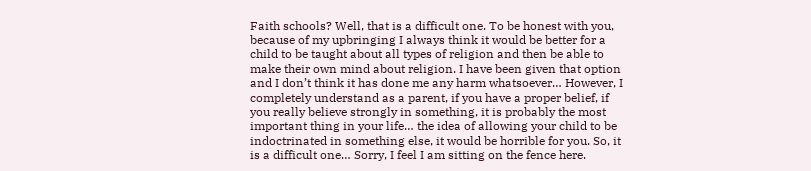Faith schools? Well, that is a difficult one. To be honest with you, because of my upbringing I always think it would be better for a child to be taught about all types of religion and then be able to make their own mind about religion. I have been given that option and I don’t think it has done me any harm whatsoever… However, I completely understand as a parent, if you have a proper belief, if you really believe strongly in something, it is probably the most important thing in your life… the idea of allowing your child to be indoctrinated in something else, it would be horrible for you. So, it is a difficult one… Sorry, I feel I am sitting on the fence here.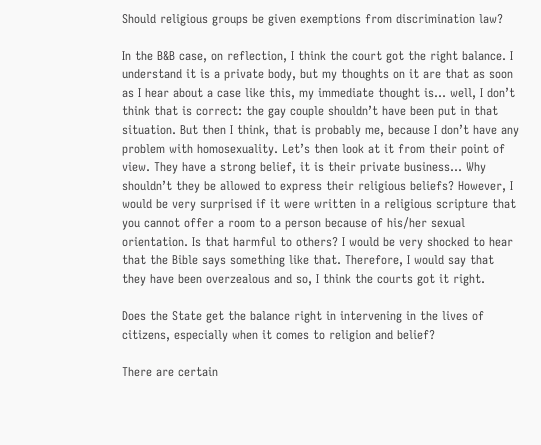Should religious groups be given exemptions from discrimination law?

In the B&B case, on reflection, I think the court got the right balance. I understand it is a private body, but my thoughts on it are that as soon as I hear about a case like this, my immediate thought is… well, I don’t think that is correct: the gay couple shouldn’t have been put in that situation. But then I think, that is probably me, because I don’t have any problem with homosexuality. Let’s then look at it from their point of view. They have a strong belief, it is their private business… Why shouldn’t they be allowed to express their religious beliefs? However, I would be very surprised if it were written in a religious scripture that you cannot offer a room to a person because of his/her sexual orientation. Is that harmful to others? I would be very shocked to hear that the Bible says something like that. Therefore, I would say that they have been overzealous and so, I think the courts got it right.

Does the State get the balance right in intervening in the lives of citizens, especially when it comes to religion and belief?

There are certain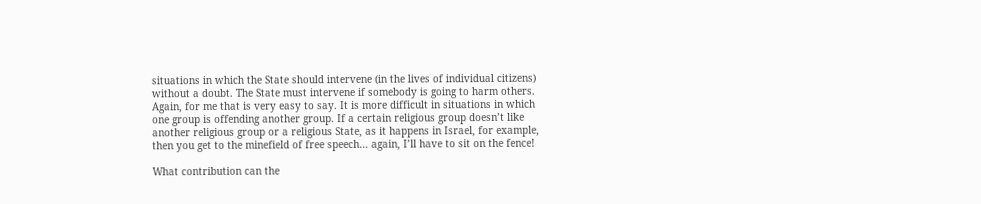situations in which the State should intervene (in the lives of individual citizens) without a doubt. The State must intervene if somebody is going to harm others. Again, for me that is very easy to say. It is more difficult in situations in which one group is offending another group. If a certain religious group doesn’t like another religious group or a religious State, as it happens in Israel, for example, then you get to the minefield of free speech… again, I’ll have to sit on the fence!

What contribution can the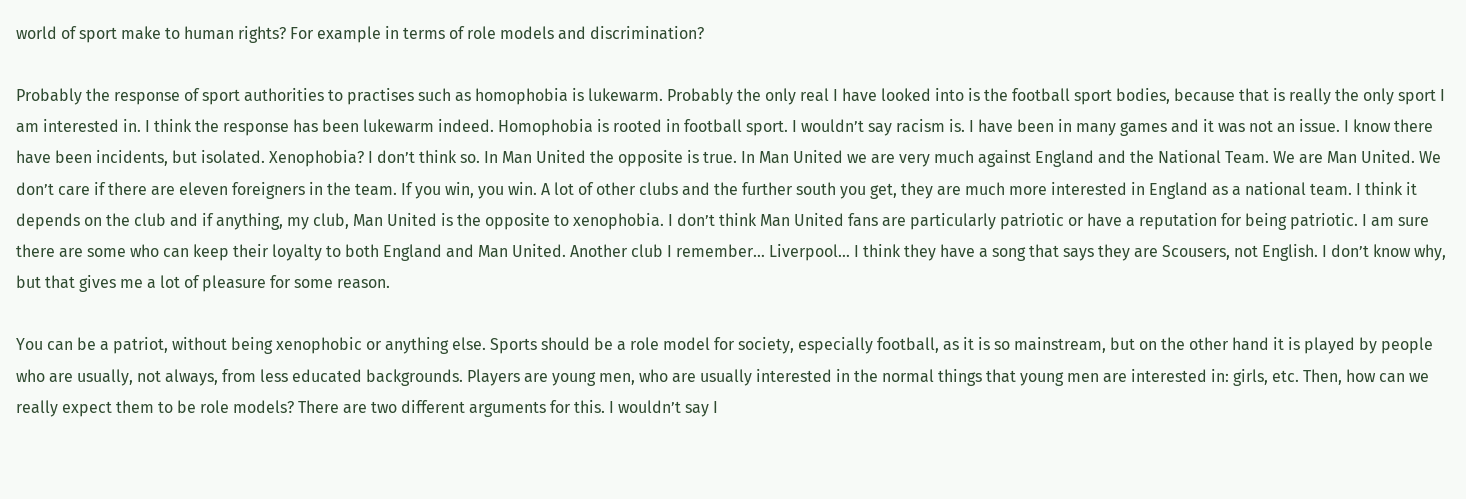world of sport make to human rights? For example in terms of role models and discrimination?

Probably the response of sport authorities to practises such as homophobia is lukewarm. Probably the only real I have looked into is the football sport bodies, because that is really the only sport I am interested in. I think the response has been lukewarm indeed. Homophobia is rooted in football sport. I wouldn’t say racism is. I have been in many games and it was not an issue. I know there have been incidents, but isolated. Xenophobia? I don’t think so. In Man United the opposite is true. In Man United we are very much against England and the National Team. We are Man United. We don’t care if there are eleven foreigners in the team. If you win, you win. A lot of other clubs and the further south you get, they are much more interested in England as a national team. I think it depends on the club and if anything, my club, Man United is the opposite to xenophobia. I don’t think Man United fans are particularly patriotic or have a reputation for being patriotic. I am sure there are some who can keep their loyalty to both England and Man United. Another club I remember… Liverpool… I think they have a song that says they are Scousers, not English. I don’t know why, but that gives me a lot of pleasure for some reason.

You can be a patriot, without being xenophobic or anything else. Sports should be a role model for society, especially football, as it is so mainstream, but on the other hand it is played by people who are usually, not always, from less educated backgrounds. Players are young men, who are usually interested in the normal things that young men are interested in: girls, etc. Then, how can we really expect them to be role models? There are two different arguments for this. I wouldn’t say I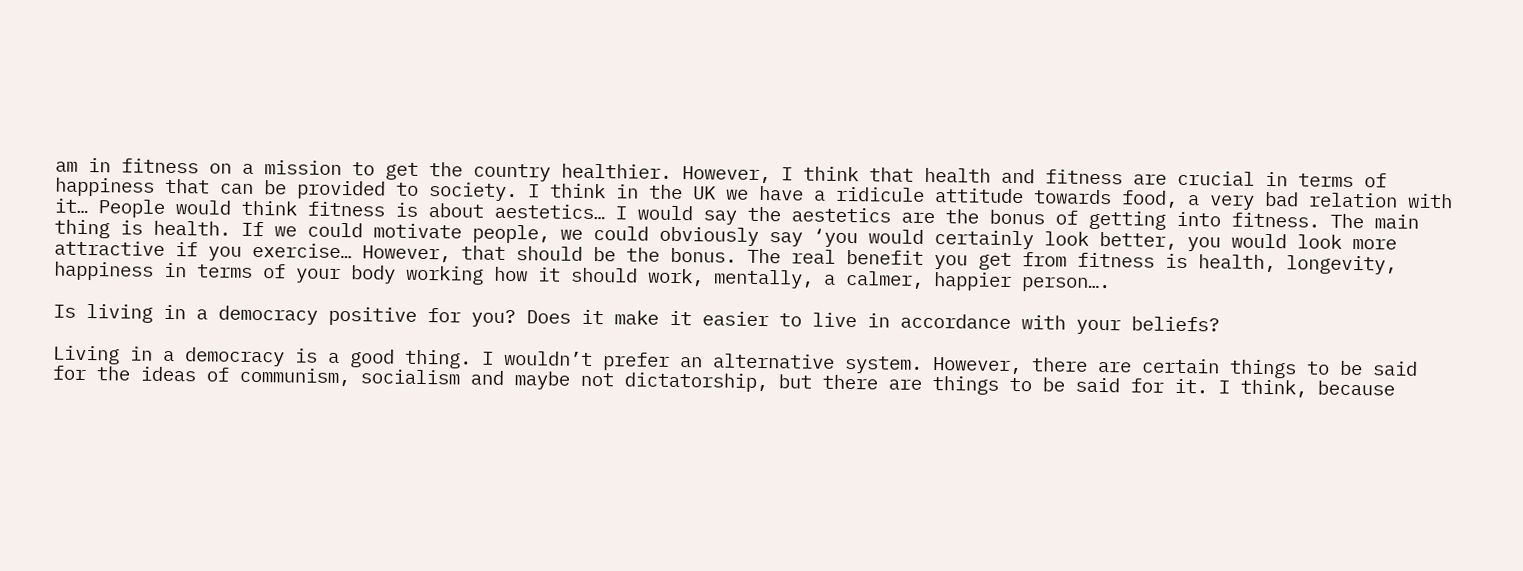am in fitness on a mission to get the country healthier. However, I think that health and fitness are crucial in terms of happiness that can be provided to society. I think in the UK we have a ridicule attitude towards food, a very bad relation with it… People would think fitness is about aestetics… I would say the aestetics are the bonus of getting into fitness. The main thing is health. If we could motivate people, we could obviously say ‘you would certainly look better, you would look more attractive if you exercise… However, that should be the bonus. The real benefit you get from fitness is health, longevity, happiness in terms of your body working how it should work, mentally, a calmer, happier person….

Is living in a democracy positive for you? Does it make it easier to live in accordance with your beliefs?

Living in a democracy is a good thing. I wouldn’t prefer an alternative system. However, there are certain things to be said for the ideas of communism, socialism and maybe not dictatorship, but there are things to be said for it. I think, because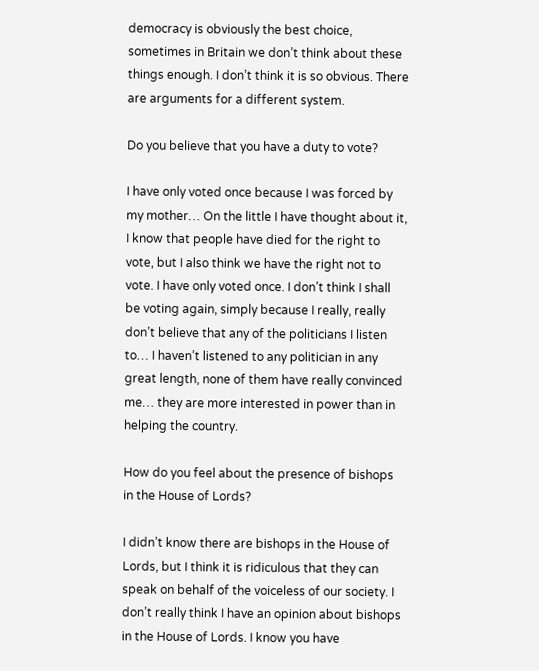democracy is obviously the best choice, sometimes in Britain we don’t think about these things enough. I don’t think it is so obvious. There are arguments for a different system.

Do you believe that you have a duty to vote?

I have only voted once because I was forced by my mother… On the little I have thought about it, I know that people have died for the right to vote, but I also think we have the right not to vote. I have only voted once. I don’t think I shall be voting again, simply because I really, really don’t believe that any of the politicians I listen to… I haven’t listened to any politician in any great length, none of them have really convinced me… they are more interested in power than in helping the country.

How do you feel about the presence of bishops in the House of Lords?

I didn’t know there are bishops in the House of Lords, but I think it is ridiculous that they can speak on behalf of the voiceless of our society. I don’t really think I have an opinion about bishops in the House of Lords. I know you have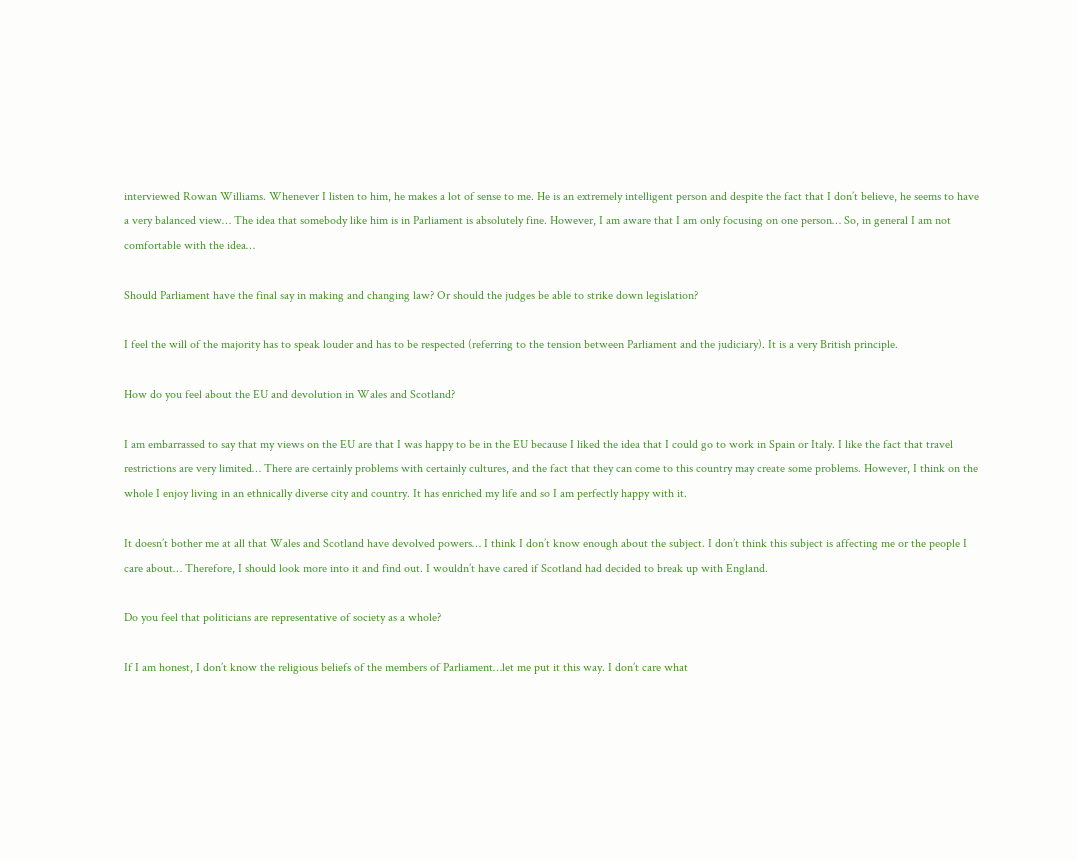interviewed Rowan Williams. Whenever I listen to him, he makes a lot of sense to me. He is an extremely intelligent person and despite the fact that I don’t believe, he seems to have a very balanced view… The idea that somebody like him is in Parliament is absolutely fine. However, I am aware that I am only focusing on one person… So, in general I am not comfortable with the idea…

Should Parliament have the final say in making and changing law? Or should the judges be able to strike down legislation?

I feel the will of the majority has to speak louder and has to be respected (referring to the tension between Parliament and the judiciary). It is a very British principle.

How do you feel about the EU and devolution in Wales and Scotland?

I am embarrassed to say that my views on the EU are that I was happy to be in the EU because I liked the idea that I could go to work in Spain or Italy. I like the fact that travel restrictions are very limited… There are certainly problems with certainly cultures, and the fact that they can come to this country may create some problems. However, I think on the whole I enjoy living in an ethnically diverse city and country. It has enriched my life and so I am perfectly happy with it.

It doesn’t bother me at all that Wales and Scotland have devolved powers… I think I don’t know enough about the subject. I don’t think this subject is affecting me or the people I care about… Therefore, I should look more into it and find out. I wouldn’t have cared if Scotland had decided to break up with England.

Do you feel that politicians are representative of society as a whole?

If I am honest, I don’t know the religious beliefs of the members of Parliament…let me put it this way. I don’t care what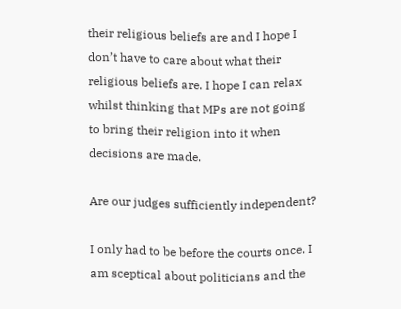their religious beliefs are and I hope I don’t have to care about what their religious beliefs are. I hope I can relax whilst thinking that MPs are not going to bring their religion into it when decisions are made.

Are our judges sufficiently independent?

I only had to be before the courts once. I am sceptical about politicians and the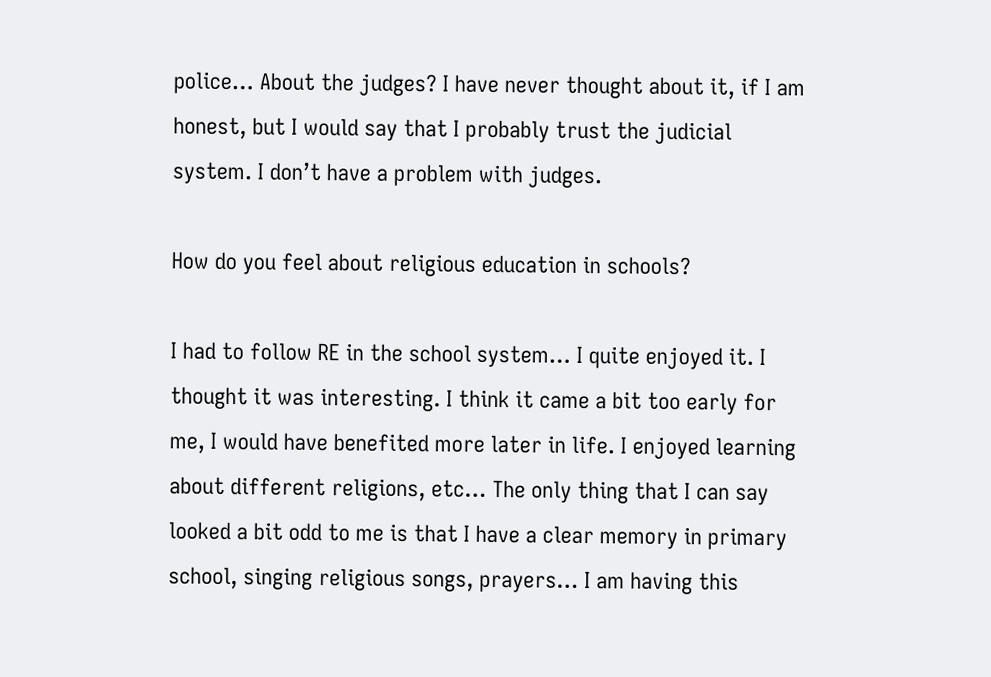police… About the judges? I have never thought about it, if I am honest, but I would say that I probably trust the judicial system. I don’t have a problem with judges.

How do you feel about religious education in schools?

I had to follow RE in the school system… I quite enjoyed it. I thought it was interesting. I think it came a bit too early for me, I would have benefited more later in life. I enjoyed learning about different religions, etc… The only thing that I can say looked a bit odd to me is that I have a clear memory in primary school, singing religious songs, prayers… I am having this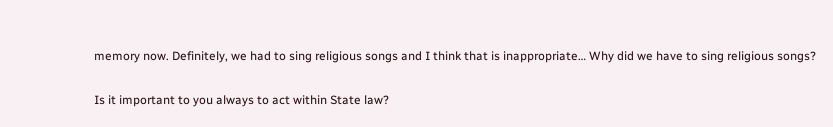memory now. Definitely, we had to sing religious songs and I think that is inappropriate… Why did we have to sing religious songs?

Is it important to you always to act within State law?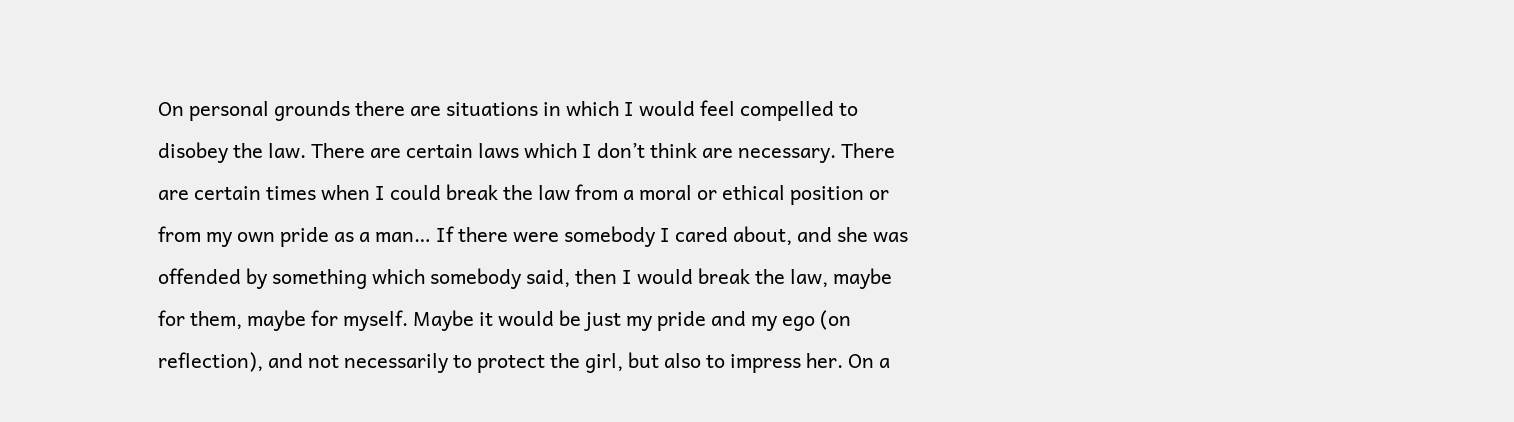On personal grounds there are situations in which I would feel compelled to disobey the law. There are certain laws which I don’t think are necessary. There are certain times when I could break the law from a moral or ethical position or from my own pride as a man… If there were somebody I cared about, and she was offended by something which somebody said, then I would break the law, maybe for them, maybe for myself. Maybe it would be just my pride and my ego (on reflection), and not necessarily to protect the girl, but also to impress her. On a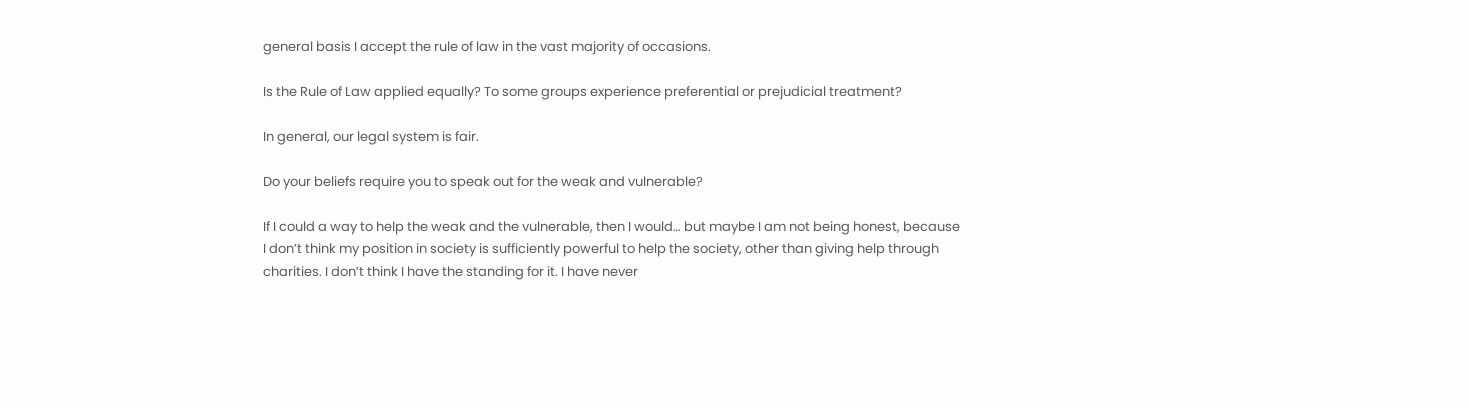general basis I accept the rule of law in the vast majority of occasions.

Is the Rule of Law applied equally? To some groups experience preferential or prejudicial treatment?

In general, our legal system is fair.

Do your beliefs require you to speak out for the weak and vulnerable?

If I could a way to help the weak and the vulnerable, then I would… but maybe I am not being honest, because I don’t think my position in society is sufficiently powerful to help the society, other than giving help through charities. I don’t think I have the standing for it. I have never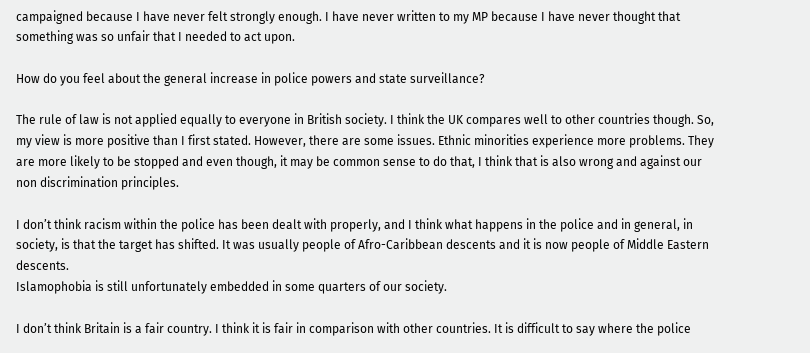campaigned because I have never felt strongly enough. I have never written to my MP because I have never thought that something was so unfair that I needed to act upon.

How do you feel about the general increase in police powers and state surveillance?

The rule of law is not applied equally to everyone in British society. I think the UK compares well to other countries though. So, my view is more positive than I first stated. However, there are some issues. Ethnic minorities experience more problems. They are more likely to be stopped and even though, it may be common sense to do that, I think that is also wrong and against our non discrimination principles.

I don’t think racism within the police has been dealt with properly, and I think what happens in the police and in general, in society, is that the target has shifted. It was usually people of Afro-Caribbean descents and it is now people of Middle Eastern descents.
Islamophobia is still unfortunately embedded in some quarters of our society.

I don’t think Britain is a fair country. I think it is fair in comparison with other countries. It is difficult to say where the police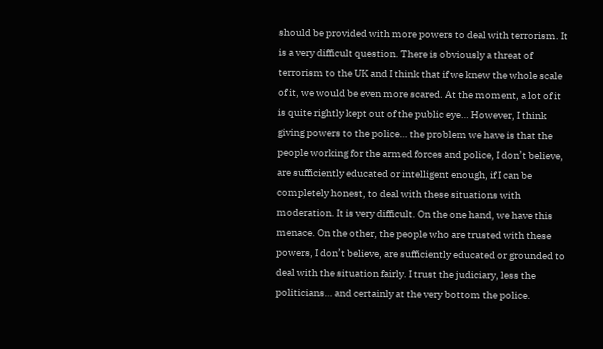should be provided with more powers to deal with terrorism. It is a very difficult question. There is obviously a threat of terrorism to the UK and I think that if we knew the whole scale of it, we would be even more scared. At the moment, a lot of it is quite rightly kept out of the public eye… However, I think giving powers to the police… the problem we have is that the people working for the armed forces and police, I don’t believe, are sufficiently educated or intelligent enough, if I can be completely honest, to deal with these situations with moderation. It is very difficult. On the one hand, we have this menace. On the other, the people who are trusted with these powers, I don’t believe, are sufficiently educated or grounded to deal with the situation fairly. I trust the judiciary, less the politicians… and certainly at the very bottom the police.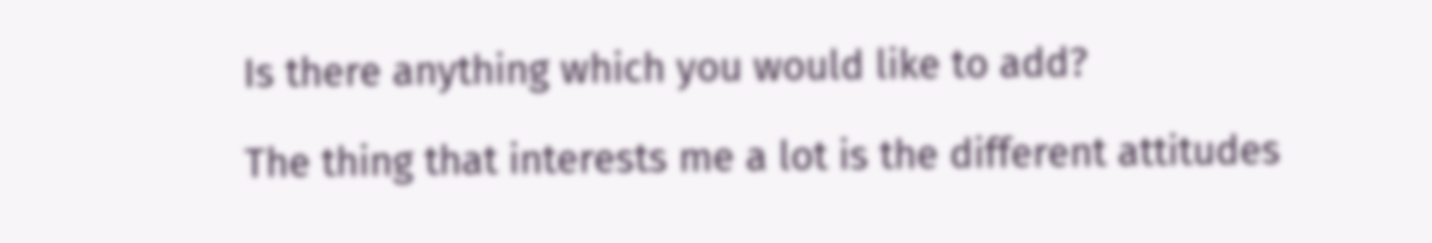Is there anything which you would like to add?

The thing that interests me a lot is the different attitudes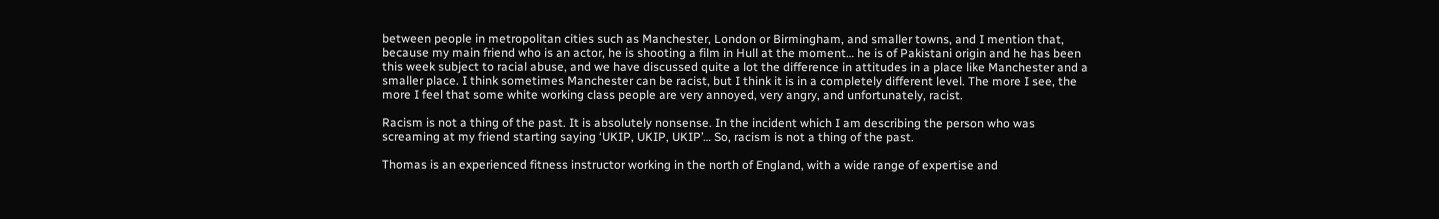between people in metropolitan cities such as Manchester, London or Birmingham, and smaller towns, and I mention that, because my main friend who is an actor, he is shooting a film in Hull at the moment… he is of Pakistani origin and he has been this week subject to racial abuse, and we have discussed quite a lot the difference in attitudes in a place like Manchester and a smaller place. I think sometimes Manchester can be racist, but I think it is in a completely different level. The more I see, the more I feel that some white working class people are very annoyed, very angry, and unfortunately, racist.

Racism is not a thing of the past. It is absolutely nonsense. In the incident which I am describing the person who was screaming at my friend starting saying ‘UKIP, UKIP, UKIP’… So, racism is not a thing of the past.

Thomas is an experienced fitness instructor working in the north of England, with a wide range of expertise and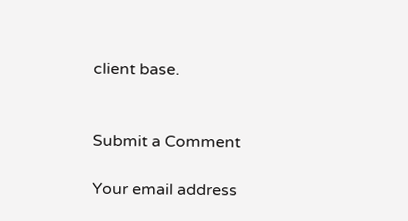client base.


Submit a Comment

Your email address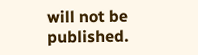will not be published.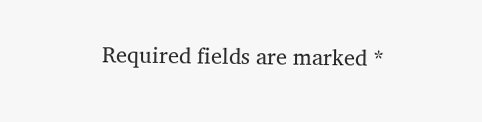Required fields are marked *